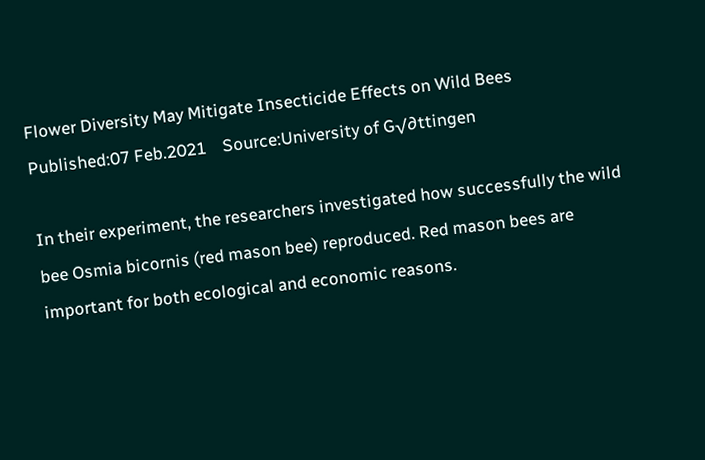Flower Diversity May Mitigate Insecticide Effects on Wild Bees
Published:07 Feb.2021    Source:University of G√∂ttingen

In their experiment, the researchers investigated how successfully the wild bee Osmia bicornis (red mason bee) reproduced. Red mason bees are important for both ecological and economic reasons.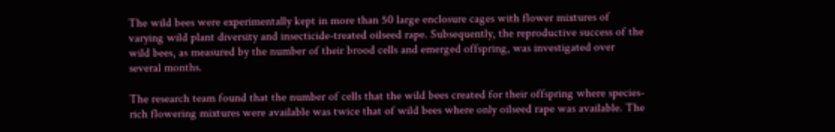The wild bees were experimentally kept in more than 50 large enclosure cages with flower mixtures of varying wild plant diversity and insecticide-treated oilseed rape. Subsequently, the reproductive success of the wild bees, as measured by the number of their brood cells and emerged offspring, was investigated over several months.

The research team found that the number of cells that the wild bees created for their offspring where species-rich flowering mixtures were available was twice that of wild bees where only oilseed rape was available. The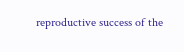reproductive success of the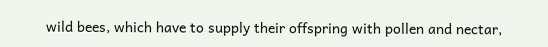wild bees, which have to supply their offspring with pollen and nectar,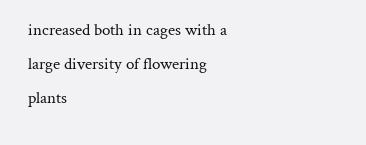increased both in cages with a large diversity of flowering plants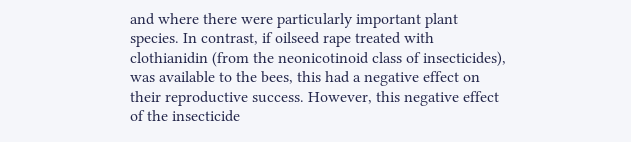and where there were particularly important plant species. In contrast, if oilseed rape treated with clothianidin (from the neonicotinoid class of insecticides), was available to the bees, this had a negative effect on their reproductive success. However, this negative effect of the insecticide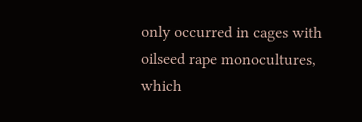only occurred in cages with oilseed rape monocultures, which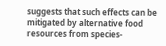suggests that such effects can be mitigated by alternative food resources from species-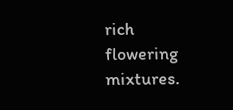rich flowering mixtures.